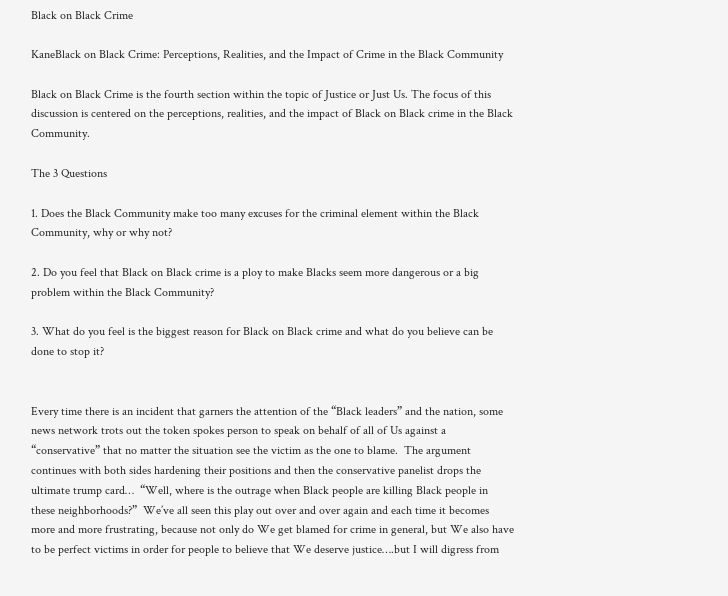Black on Black Crime

KaneBlack on Black Crime: Perceptions, Realities, and the Impact of Crime in the Black Community

Black on Black Crime is the fourth section within the topic of Justice or Just Us. The focus of this discussion is centered on the perceptions, realities, and the impact of Black on Black crime in the Black Community.

The 3 Questions

1. Does the Black Community make too many excuses for the criminal element within the Black Community, why or why not?

2. Do you feel that Black on Black crime is a ploy to make Blacks seem more dangerous or a big problem within the Black Community?

3. What do you feel is the biggest reason for Black on Black crime and what do you believe can be done to stop it?


Every time there is an incident that garners the attention of the “Black leaders” and the nation, some news network trots out the token spokes person to speak on behalf of all of Us against a “conservative” that no matter the situation see the victim as the one to blame.  The argument continues with both sides hardening their positions and then the conservative panelist drops the ultimate trump card…  “Well, where is the outrage when Black people are killing Black people in these neighborhoods?”  We’ve all seen this play out over and over again and each time it becomes more and more frustrating, because not only do We get blamed for crime in general, but We also have to be perfect victims in order for people to believe that We deserve justice….but I will digress from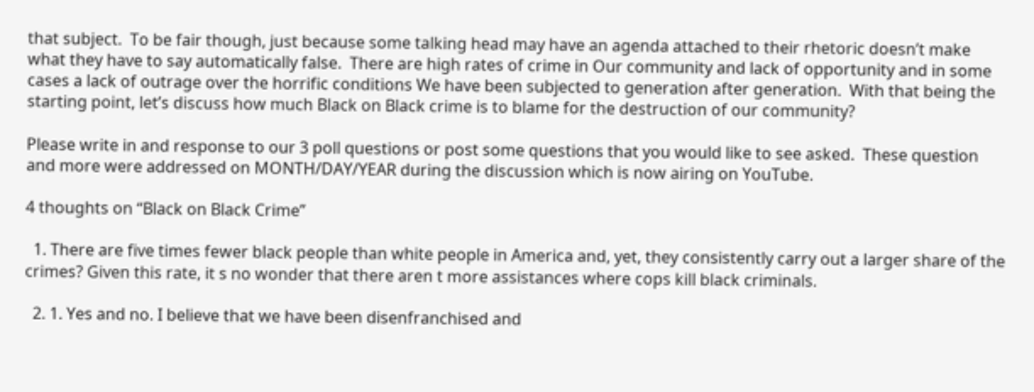that subject.  To be fair though, just because some talking head may have an agenda attached to their rhetoric doesn’t make what they have to say automatically false.  There are high rates of crime in Our community and lack of opportunity and in some cases a lack of outrage over the horrific conditions We have been subjected to generation after generation.  With that being the starting point, let’s discuss how much Black on Black crime is to blame for the destruction of our community?

Please write in and response to our 3 poll questions or post some questions that you would like to see asked.  These question and more were addressed on MONTH/DAY/YEAR during the discussion which is now airing on YouTube.

4 thoughts on “Black on Black Crime”

  1. There are five times fewer black people than white people in America and, yet, they consistently carry out a larger share of the crimes? Given this rate, it s no wonder that there aren t more assistances where cops kill black criminals.

  2. 1. Yes and no. I believe that we have been disenfranchised and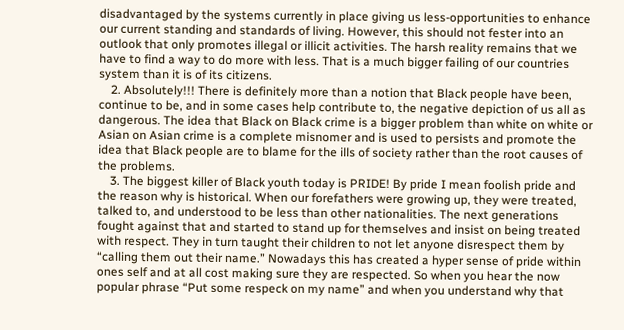disadvantaged by the systems currently in place giving us less-opportunities to enhance our current standing and standards of living. However, this should not fester into an outlook that only promotes illegal or illicit activities. The harsh reality remains that we have to find a way to do more with less. That is a much bigger failing of our countries system than it is of its citizens.
    2. Absolutely!!! There is definitely more than a notion that Black people have been, continue to be, and in some cases help contribute to, the negative depiction of us all as dangerous. The idea that Black on Black crime is a bigger problem than white on white or Asian on Asian crime is a complete misnomer and is used to persists and promote the idea that Black people are to blame for the ills of society rather than the root causes of the problems.
    3. The biggest killer of Black youth today is PRIDE! By pride I mean foolish pride and the reason why is historical. When our forefathers were growing up, they were treated, talked to, and understood to be less than other nationalities. The next generations fought against that and started to stand up for themselves and insist on being treated with respect. They in turn taught their children to not let anyone disrespect them by “calling them out their name.” Nowadays this has created a hyper sense of pride within ones self and at all cost making sure they are respected. So when you hear the now popular phrase “Put some respeck on my name” and when you understand why that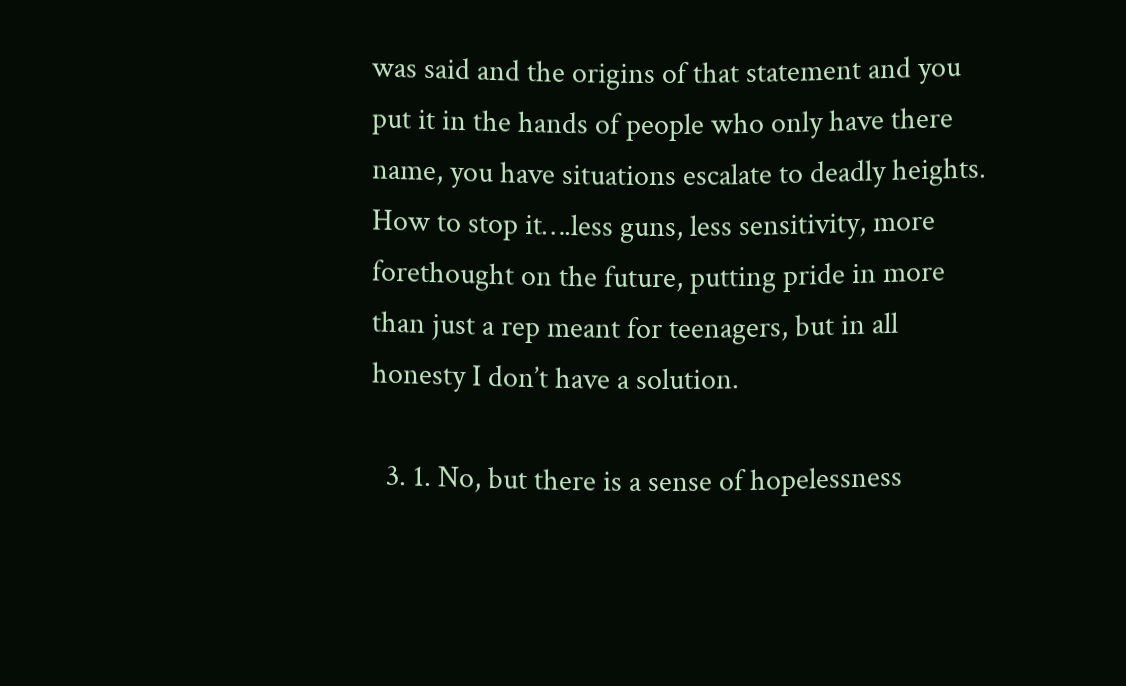was said and the origins of that statement and you put it in the hands of people who only have there name, you have situations escalate to deadly heights. How to stop it….less guns, less sensitivity, more forethought on the future, putting pride in more than just a rep meant for teenagers, but in all honesty I don’t have a solution.

  3. 1. No, but there is a sense of hopelessness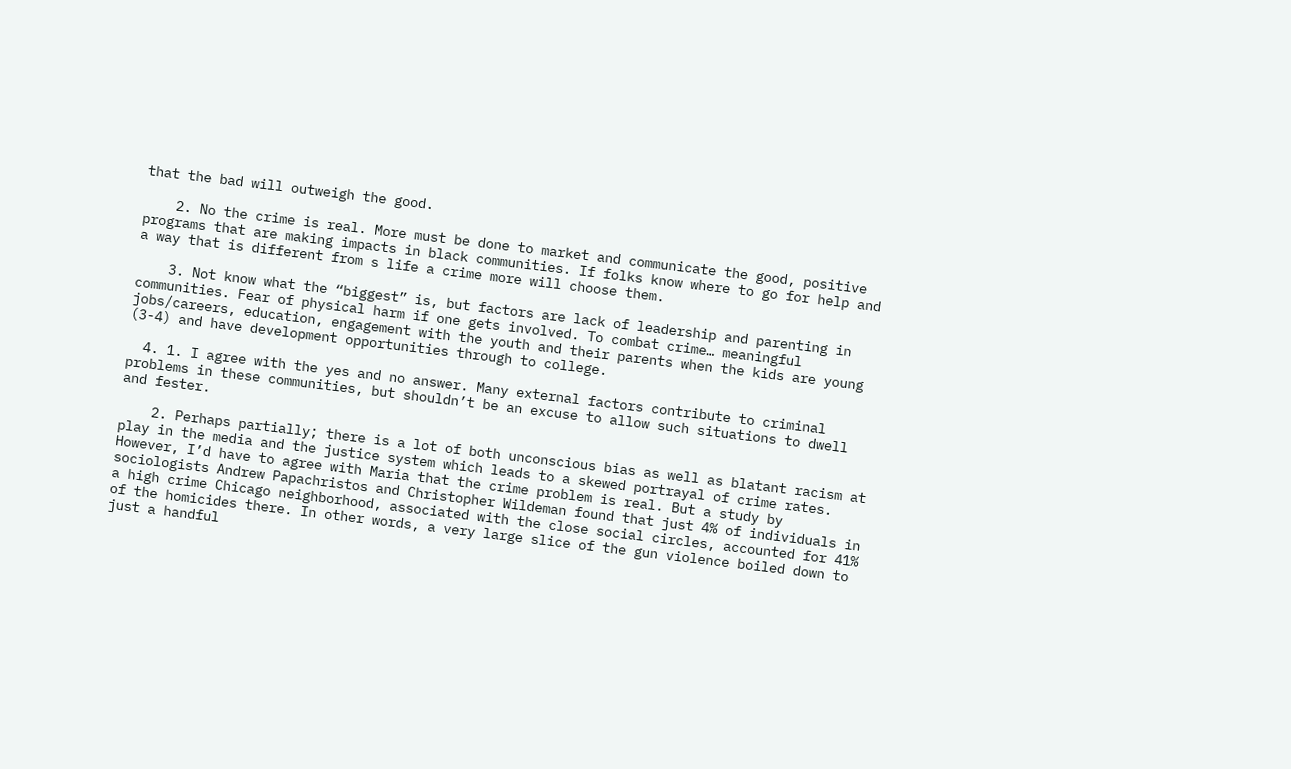that the bad will outweigh the good.

    2. No the crime is real. More must be done to market and communicate the good, positive programs that are making impacts in black communities. If folks know where to go for help and a way that is different from s life a crime more will choose them.

    3. Not know what the “biggest” is, but factors are lack of leadership and parenting in communities. Fear of physical harm if one gets involved. To combat crime… meaningful jobs/careers, education, engagement with the youth and their parents when the kids are young (3-4) and have development opportunities through to college.

  4. 1. I agree with the yes and no answer. Many external factors contribute to criminal problems in these communities, but shouldn’t be an excuse to allow such situations to dwell and fester.

    2. Perhaps partially; there is a lot of both unconscious bias as well as blatant racism at play in the media and the justice system which leads to a skewed portrayal of crime rates. However, I’d have to agree with Maria that the crime problem is real. But a study by sociologists Andrew Papachristos and Christopher Wildeman found that just 4% of individuals in a high crime Chicago neighborhood, associated with the close social circles, accounted for 41% of the homicides there. In other words, a very large slice of the gun violence boiled down to just a handful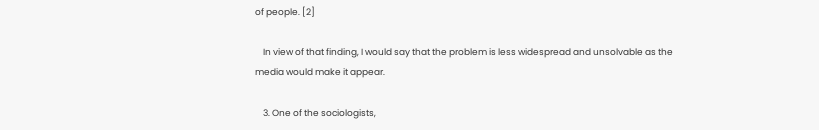of people. [2]

    In view of that finding, I would say that the problem is less widespread and unsolvable as the media would make it appear.

    3. One of the sociologists,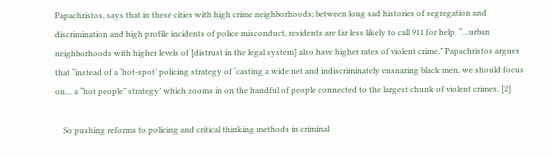Papachristos, says that in these cities with high crime neighborhoods; between long sad histories of segregation and discrimination and high profile incidents of police misconduct, residents are far less likely to call 911 for help. “…urban neighborhoods with higher levels of [distrust in the legal system] also have higher rates of violent crime.” Papachristos argues that “instead of a ‘hot-spot’ policing strategy of ‘casting a wide net and indiscriminately ensnaring black men, we should focus on… a “hot people” strategy’ which zooms in on the handful of people connected to the largest chunk of violent crimes. [2]

    So pushing reforms to policing and critical thinking methods in criminal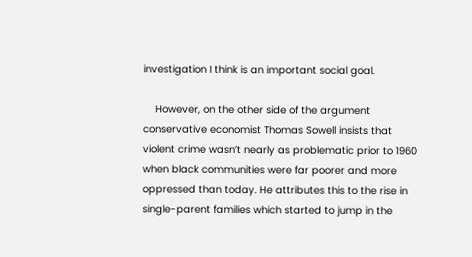investigation I think is an important social goal.

    However, on the other side of the argument conservative economist Thomas Sowell insists that violent crime wasn’t nearly as problematic prior to 1960 when black communities were far poorer and more oppressed than today. He attributes this to the rise in single-parent families which started to jump in the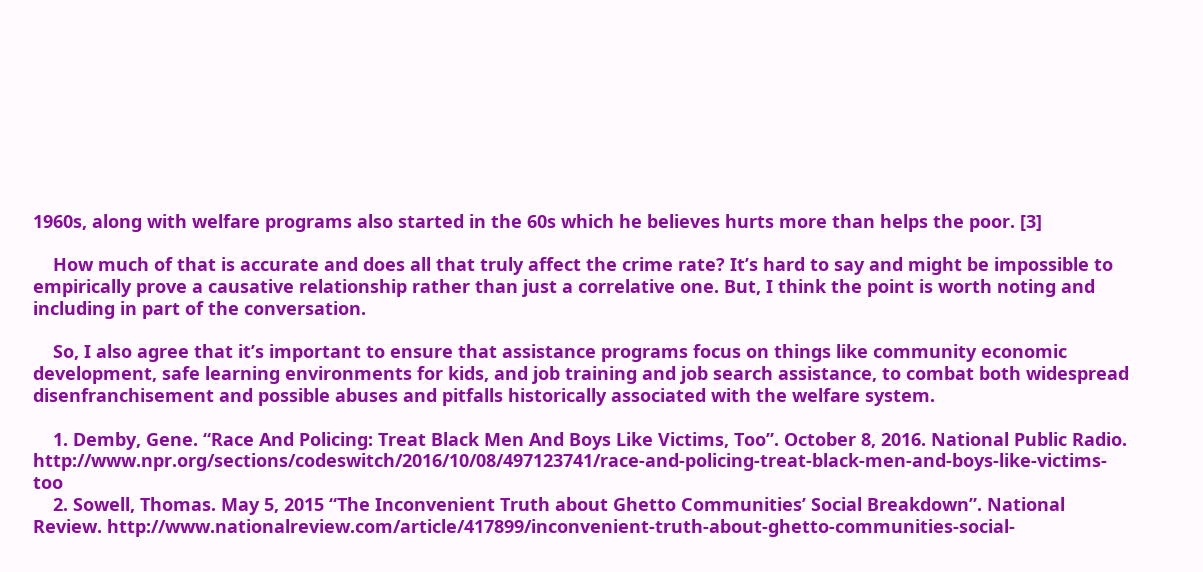1960s, along with welfare programs also started in the 60s which he believes hurts more than helps the poor. [3]

    How much of that is accurate and does all that truly affect the crime rate? It’s hard to say and might be impossible to empirically prove a causative relationship rather than just a correlative one. But, I think the point is worth noting and including in part of the conversation.

    So, I also agree that it’s important to ensure that assistance programs focus on things like community economic development, safe learning environments for kids, and job training and job search assistance, to combat both widespread disenfranchisement and possible abuses and pitfalls historically associated with the welfare system.

    1. Demby, Gene. “Race And Policing: Treat Black Men And Boys Like Victims, Too”. October 8, 2016. National Public Radio. http://www.npr.org/sections/codeswitch/2016/10/08/497123741/race-and-policing-treat-black-men-and-boys-like-victims-too
    2. Sowell, Thomas. May 5, 2015 “The Inconvenient Truth about Ghetto Communities’ Social Breakdown”. National Review. http://www.nationalreview.com/article/417899/inconvenient-truth-about-ghetto-communities-social-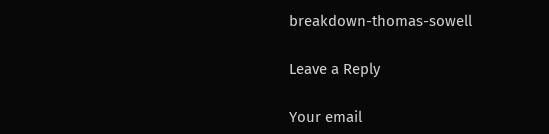breakdown-thomas-sowell

Leave a Reply

Your email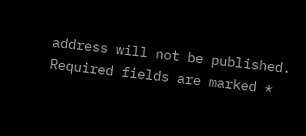address will not be published. Required fields are marked *